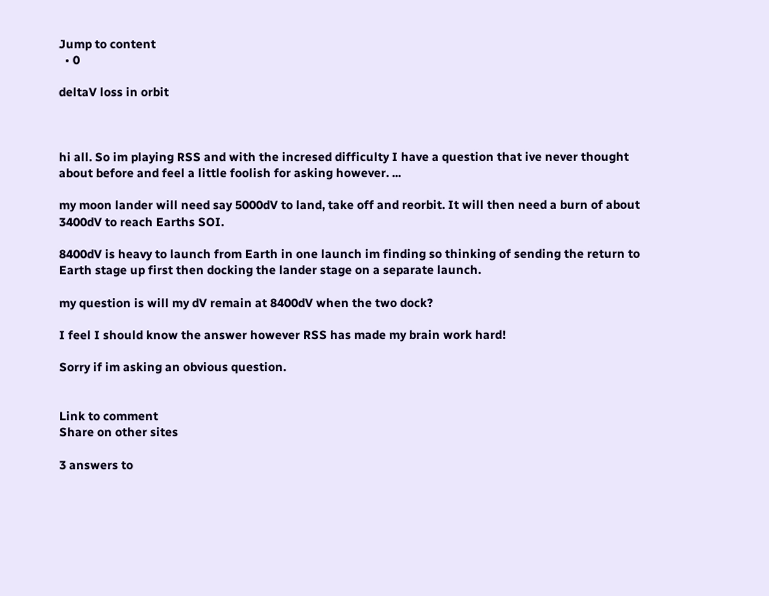Jump to content
  • 0

deltaV loss in orbit



hi all. So im playing RSS and with the incresed difficulty I have a question that ive never thought about before and feel a little foolish for asking however. ...

my moon lander will need say 5000dV to land, take off and reorbit. It will then need a burn of about 3400dV to reach Earths SOI.

8400dV is heavy to launch from Earth in one launch im finding so thinking of sending the return to Earth stage up first then docking the lander stage on a separate launch.

my question is will my dV remain at 8400dV when the two dock?

I feel I should know the answer however RSS has made my brain work hard!

Sorry if im asking an obvious question.


Link to comment
Share on other sites

3 answers to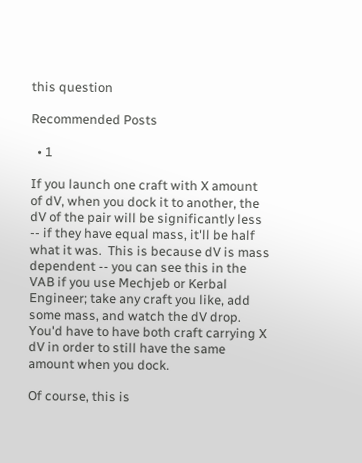this question

Recommended Posts

  • 1

If you launch one craft with X amount of dV, when you dock it to another, the dV of the pair will be significantly less -- if they have equal mass, it'll be half what it was.  This is because dV is mass dependent -- you can see this in the VAB if you use Mechjeb or Kerbal Engineer; take any craft you like, add some mass, and watch the dV drop.  You'd have to have both craft carrying X dV in order to still have the same amount when you dock.

Of course, this is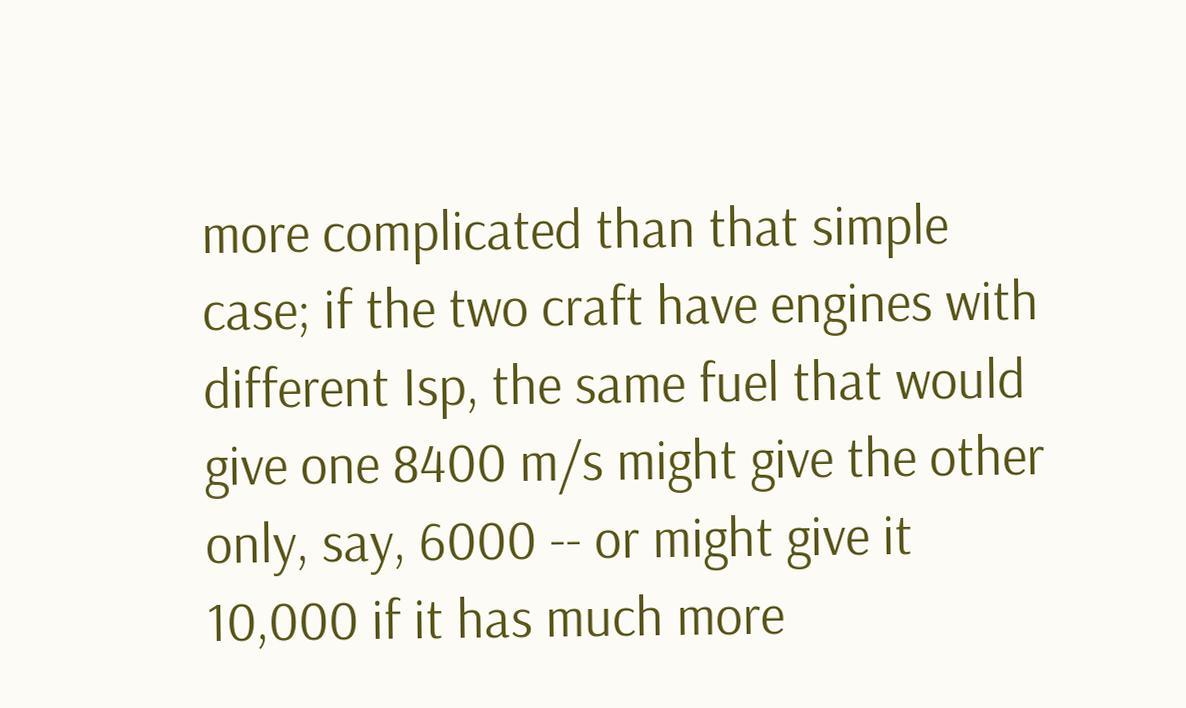more complicated than that simple case; if the two craft have engines with different Isp, the same fuel that would give one 8400 m/s might give the other only, say, 6000 -- or might give it 10,000 if it has much more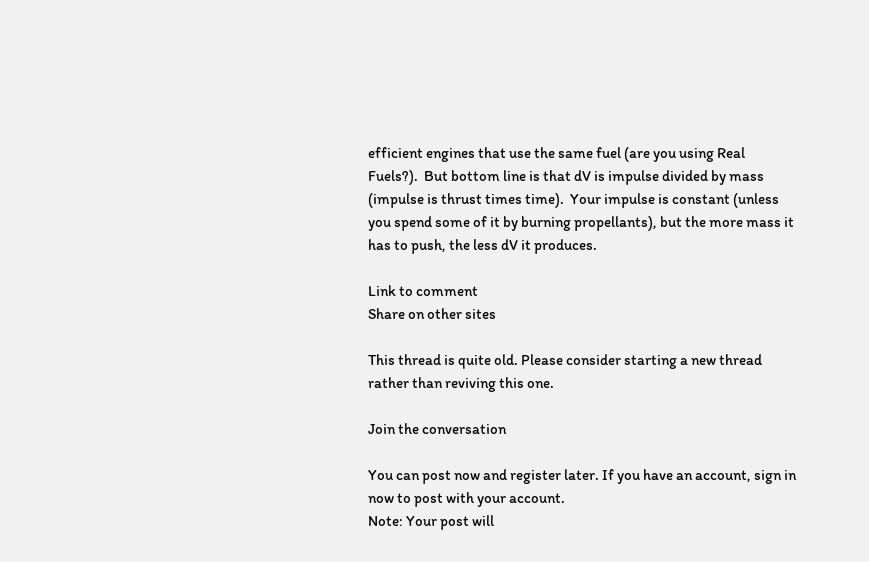efficient engines that use the same fuel (are you using Real Fuels?).  But bottom line is that dV is impulse divided by mass (impulse is thrust times time).  Your impulse is constant (unless you spend some of it by burning propellants), but the more mass it has to push, the less dV it produces.

Link to comment
Share on other sites

This thread is quite old. Please consider starting a new thread rather than reviving this one.

Join the conversation

You can post now and register later. If you have an account, sign in now to post with your account.
Note: Your post will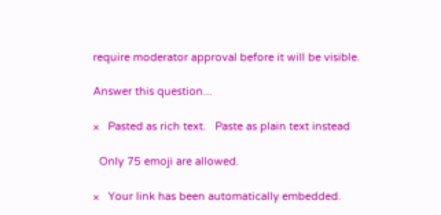require moderator approval before it will be visible.

Answer this question...

×   Pasted as rich text.   Paste as plain text instead

  Only 75 emoji are allowed.

×   Your link has been automatically embedded.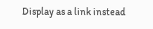Display as a link instead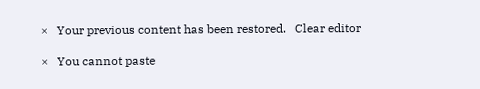×   Your previous content has been restored.   Clear editor

×   You cannot paste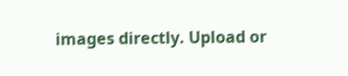images directly. Upload or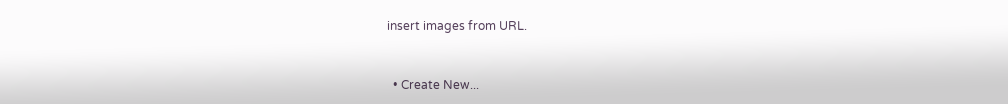insert images from URL.


  • Create New...